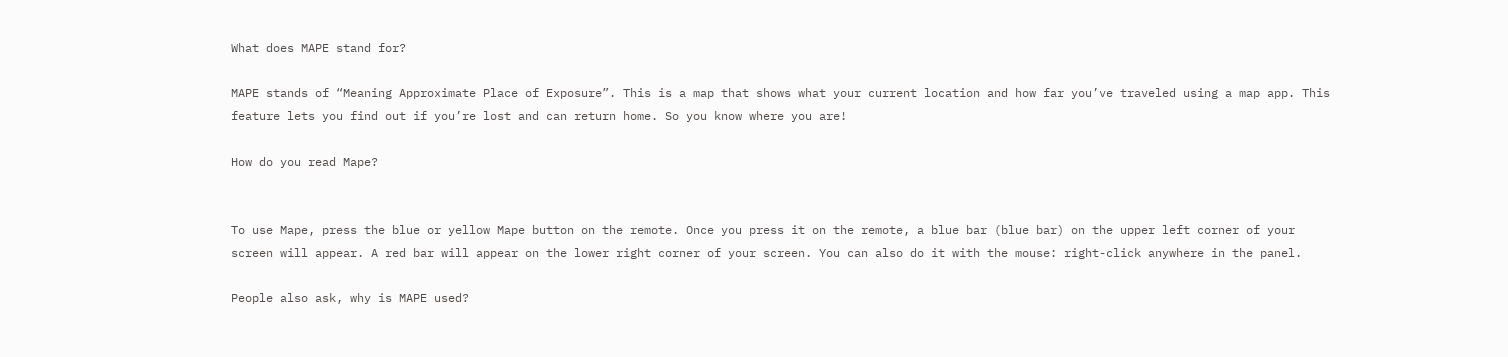What does MAPE stand for?

MAPE stands of “Meaning Approximate Place of Exposure”. This is a map that shows what your current location and how far you’ve traveled using a map app. This feature lets you find out if you’re lost and can return home. So you know where you are!

How do you read Mape?


To use Mape, press the blue or yellow Mape button on the remote. Once you press it on the remote, a blue bar (blue bar) on the upper left corner of your screen will appear. A red bar will appear on the lower right corner of your screen. You can also do it with the mouse: right-click anywhere in the panel.

People also ask, why is MAPE used?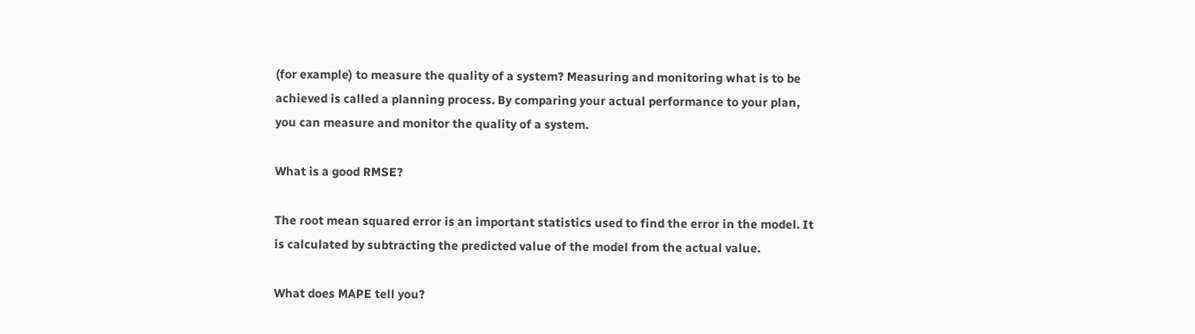(for example) to measure the quality of a system? Measuring and monitoring what is to be achieved is called a planning process. By comparing your actual performance to your plan, you can measure and monitor the quality of a system.

What is a good RMSE?

The root mean squared error is an important statistics used to find the error in the model. It is calculated by subtracting the predicted value of the model from the actual value.

What does MAPE tell you?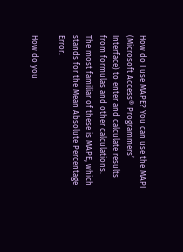How do I use MAPE? You can use the MAPI (Microsoft Access® Programmers’ Interface) to enter and calculate results from formulas and other calculations. The most familiar of these is MAPE, which stands for the Mean Absolute Percentage Error.

How do you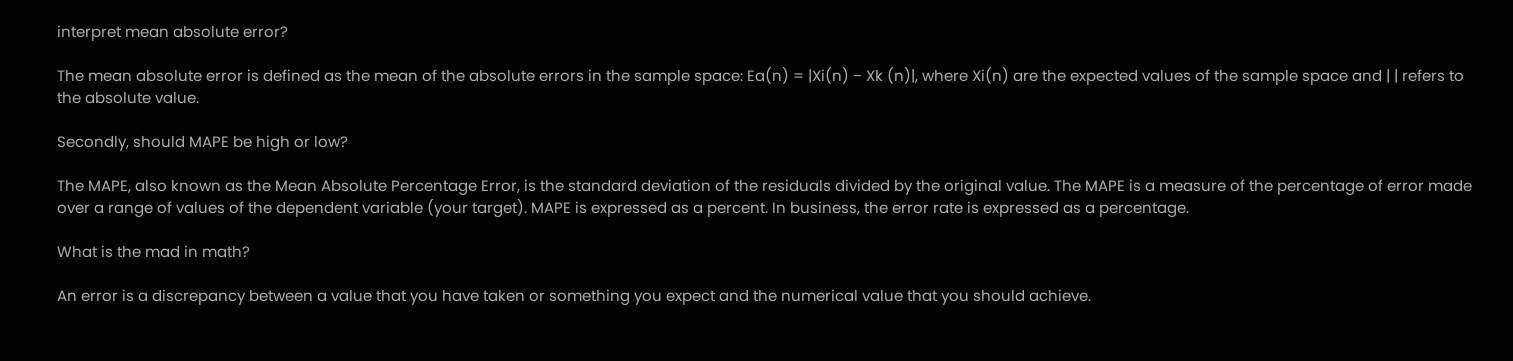interpret mean absolute error?

The mean absolute error is defined as the mean of the absolute errors in the sample space: Ea(n) = |Xi(n) − Xk (n)|, where Xi(n) are the expected values of the sample space and | | refers to the absolute value.

Secondly, should MAPE be high or low?

The MAPE, also known as the Mean Absolute Percentage Error, is the standard deviation of the residuals divided by the original value. The MAPE is a measure of the percentage of error made over a range of values of the dependent variable (your target). MAPE is expressed as a percent. In business, the error rate is expressed as a percentage.

What is the mad in math?

An error is a discrepancy between a value that you have taken or something you expect and the numerical value that you should achieve.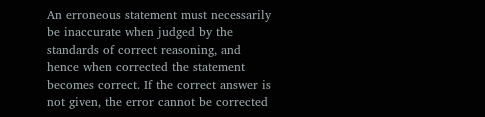An erroneous statement must necessarily be inaccurate when judged by the standards of correct reasoning, and hence when corrected the statement becomes correct. If the correct answer is not given, the error cannot be corrected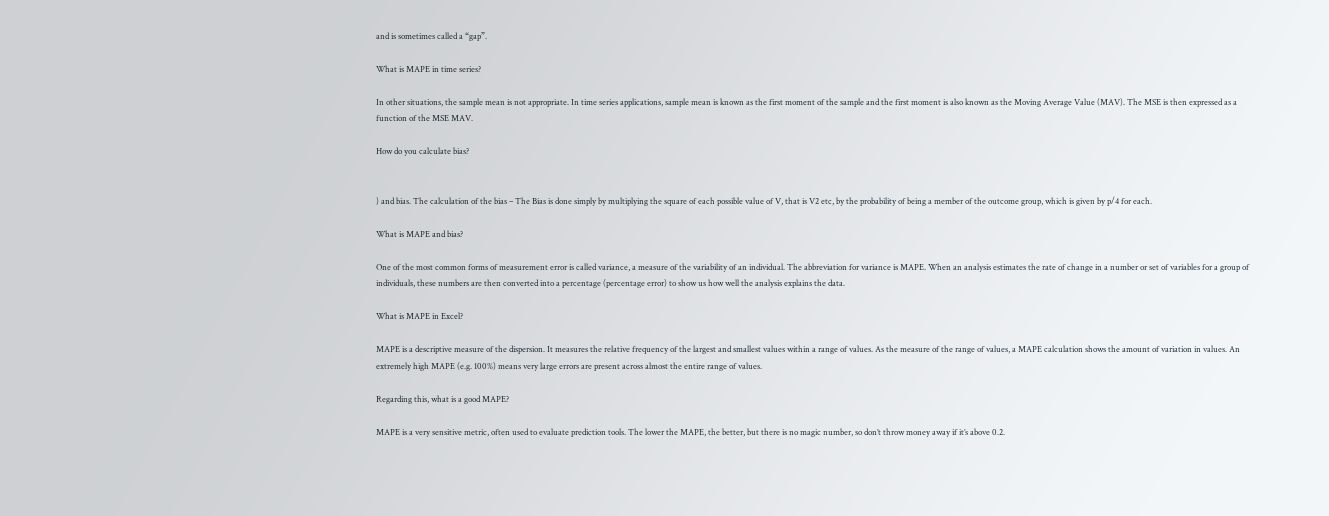and is sometimes called a “gap”.

What is MAPE in time series?

In other situations, the sample mean is not appropriate. In time series applications, sample mean is known as the first moment of the sample and the first moment is also known as the Moving Average Value (MAV). The MSE is then expressed as a function of the MSE MAV.

How do you calculate bias?


) and bias. The calculation of the bias – The Bias is done simply by multiplying the square of each possible value of V, that is V2 etc, by the probability of being a member of the outcome group, which is given by p/4 for each.

What is MAPE and bias?

One of the most common forms of measurement error is called variance, a measure of the variability of an individual. The abbreviation for variance is MAPE. When an analysis estimates the rate of change in a number or set of variables for a group of individuals, these numbers are then converted into a percentage (percentage error) to show us how well the analysis explains the data.

What is MAPE in Excel?

MAPE is a descriptive measure of the dispersion. It measures the relative frequency of the largest and smallest values within a range of values. As the measure of the range of values, a MAPE calculation shows the amount of variation in values. An extremely high MAPE (e.g. 100%) means very large errors are present across almost the entire range of values.

Regarding this, what is a good MAPE?

MAPE is a very sensitive metric, often used to evaluate prediction tools. The lower the MAPE, the better, but there is no magic number, so don’t throw money away if it’s above 0.2.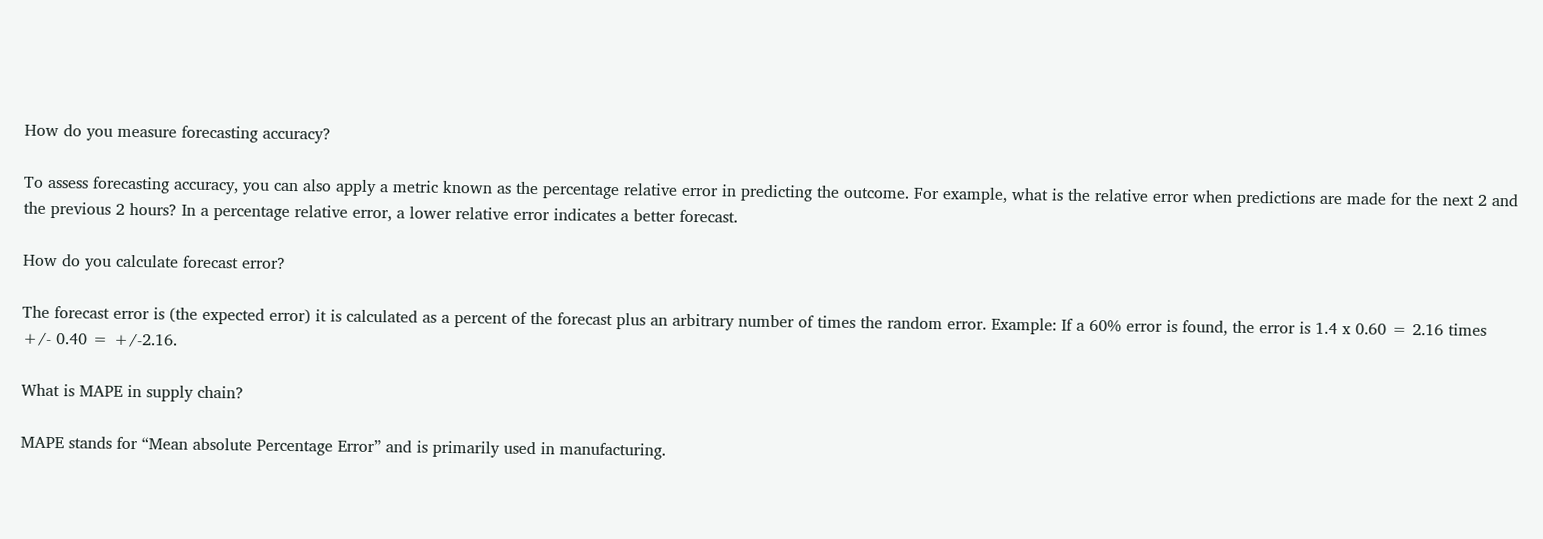How do you measure forecasting accuracy?

To assess forecasting accuracy, you can also apply a metric known as the percentage relative error in predicting the outcome. For example, what is the relative error when predictions are made for the next 2 and the previous 2 hours? In a percentage relative error, a lower relative error indicates a better forecast.

How do you calculate forecast error?

The forecast error is (the expected error) it is calculated as a percent of the forecast plus an arbitrary number of times the random error. Example: If a 60% error is found, the error is 1.4 x 0.60 = 2.16 times +/- 0.40 = +/-2.16.

What is MAPE in supply chain?

MAPE stands for “Mean absolute Percentage Error” and is primarily used in manufacturing.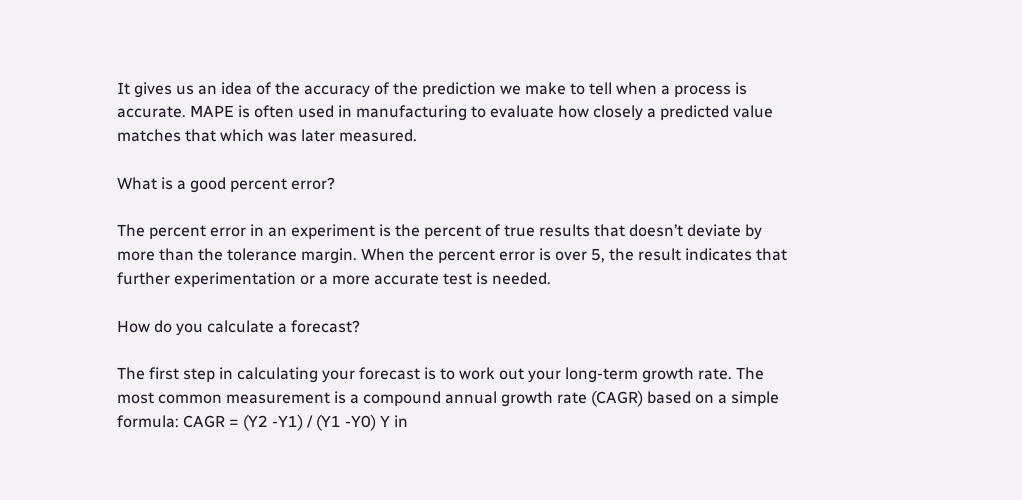It gives us an idea of the accuracy of the prediction we make to tell when a process is accurate. MAPE is often used in manufacturing to evaluate how closely a predicted value matches that which was later measured.

What is a good percent error?

The percent error in an experiment is the percent of true results that doesn’t deviate by more than the tolerance margin. When the percent error is over 5, the result indicates that further experimentation or a more accurate test is needed.

How do you calculate a forecast?

The first step in calculating your forecast is to work out your long-term growth rate. The most common measurement is a compound annual growth rate (CAGR) based on a simple formula: CAGR = (Y2 -Y1) / (Y1 -Y0) Y in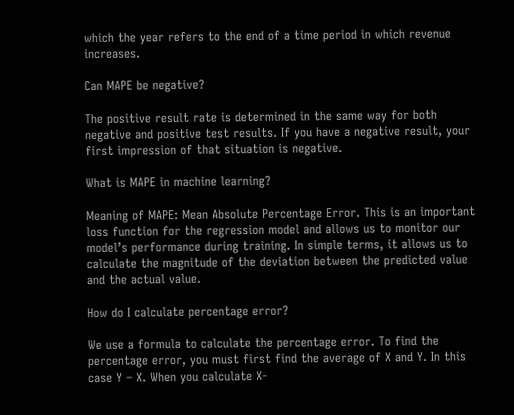which the year refers to the end of a time period in which revenue increases.

Can MAPE be negative?

The positive result rate is determined in the same way for both negative and positive test results. If you have a negative result, your first impression of that situation is negative.

What is MAPE in machine learning?

Meaning of MAPE: Mean Absolute Percentage Error. This is an important loss function for the regression model and allows us to monitor our model’s performance during training. In simple terms, it allows us to calculate the magnitude of the deviation between the predicted value and the actual value.

How do I calculate percentage error?

We use a formula to calculate the percentage error. To find the percentage error, you must first find the average of X and Y. In this case Y – X. When you calculate X-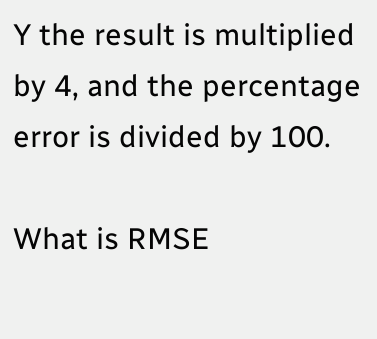Y the result is multiplied by 4, and the percentage error is divided by 100.

What is RMSE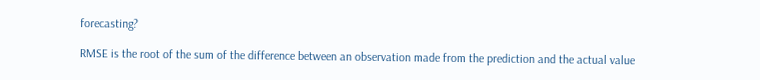forecasting?

RMSE is the root of the sum of the difference between an observation made from the prediction and the actual value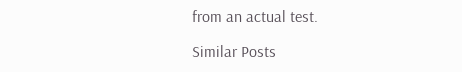from an actual test.

Similar Posts